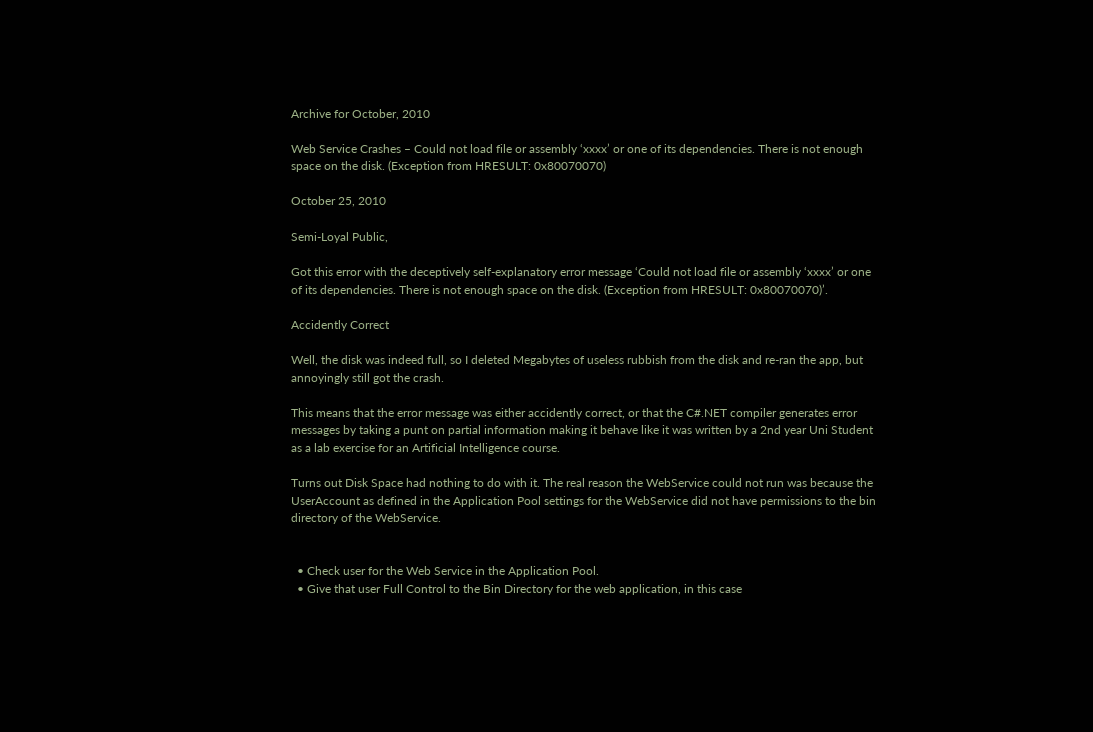Archive for October, 2010

Web Service Crashes – Could not load file or assembly ‘xxxx’ or one of its dependencies. There is not enough space on the disk. (Exception from HRESULT: 0x80070070)

October 25, 2010

Semi-Loyal Public,

Got this error with the deceptively self-explanatory error message ‘Could not load file or assembly ‘xxxx’ or one of its dependencies. There is not enough space on the disk. (Exception from HRESULT: 0x80070070)’.

Accidently Correct

Well, the disk was indeed full, so I deleted Megabytes of useless rubbish from the disk and re-ran the app, but annoyingly still got the crash.

This means that the error message was either accidently correct, or that the C#.NET compiler generates error messages by taking a punt on partial information making it behave like it was written by a 2nd year Uni Student as a lab exercise for an Artificial Intelligence course.

Turns out Disk Space had nothing to do with it. The real reason the WebService could not run was because the UserAccount as defined in the Application Pool settings for the WebService did not have permissions to the bin directory of the WebService.


  • Check user for the Web Service in the Application Pool.
  • Give that user Full Control to the Bin Directory for the web application, in this case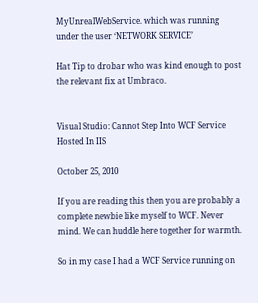MyUnrealWebService. which was running under the user ‘NETWORK SERVICE’

Hat Tip to drobar who was kind enough to post the relevant fix at Umbraco.


Visual Studio: Cannot Step Into WCF Service Hosted In IIS

October 25, 2010

If you are reading this then you are probably a complete newbie like myself to WCF. Never mind. We can huddle here together for warmth.

So in my case I had a WCF Service running on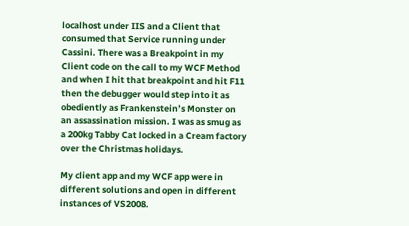localhost under IIS and a Client that consumed that Service running under Cassini. There was a Breakpoint in my Client code on the call to my WCF Method and when I hit that breakpoint and hit F11 then the debugger would step into it as obediently as Frankenstein’s Monster on an assassination mission. I was as smug as a 200kg Tabby Cat locked in a Cream factory over the Christmas holidays.

My client app and my WCF app were in different solutions and open in different instances of VS2008.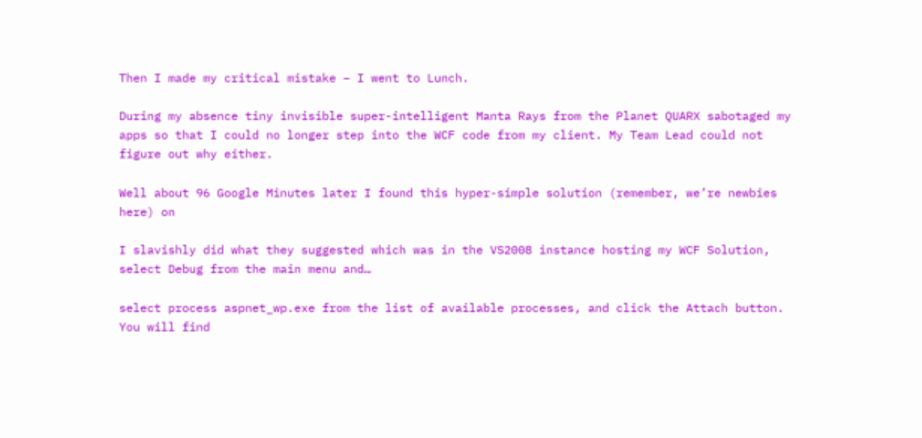Then I made my critical mistake – I went to Lunch.

During my absence tiny invisible super-intelligent Manta Rays from the Planet QUARX sabotaged my apps so that I could no longer step into the WCF code from my client. My Team Lead could not figure out why either.

Well about 96 Google Minutes later I found this hyper-simple solution (remember, we’re newbies here) on

I slavishly did what they suggested which was in the VS2008 instance hosting my WCF Solution, select Debug from the main menu and…

select process aspnet_wp.exe from the list of available processes, and click the Attach button. You will find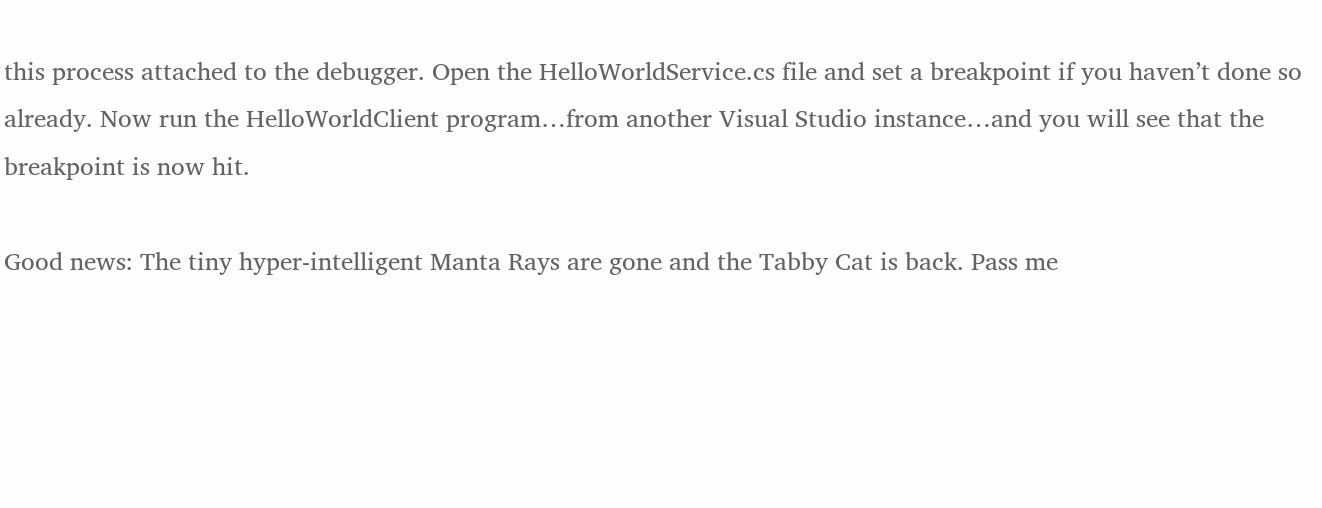this process attached to the debugger. Open the HelloWorldService.cs file and set a breakpoint if you haven’t done so already. Now run the HelloWorldClient program…from another Visual Studio instance…and you will see that the breakpoint is now hit.

Good news: The tiny hyper-intelligent Manta Rays are gone and the Tabby Cat is back. Pass me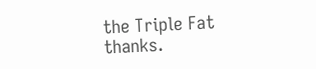the Triple Fat thanks.